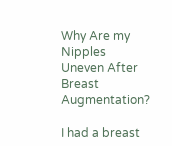Why Are my Nipples Uneven After Breast Augmentation?

I had a breast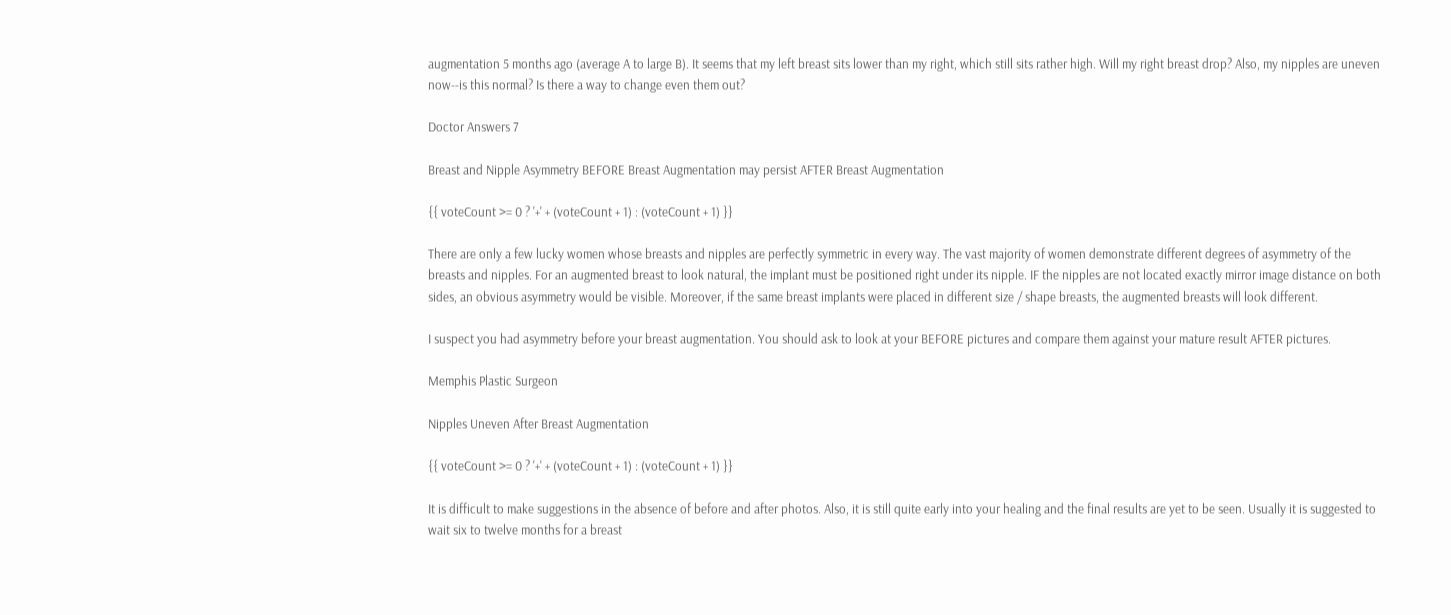augmentation 5 months ago (average A to large B). It seems that my left breast sits lower than my right, which still sits rather high. Will my right breast drop? Also, my nipples are uneven now--is this normal? Is there a way to change even them out?

Doctor Answers 7

Breast and Nipple Asymmetry BEFORE Breast Augmentation may persist AFTER Breast Augmentation

{{ voteCount >= 0 ? '+' + (voteCount + 1) : (voteCount + 1) }}

There are only a few lucky women whose breasts and nipples are perfectly symmetric in every way. The vast majority of women demonstrate different degrees of asymmetry of the breasts and nipples. For an augmented breast to look natural, the implant must be positioned right under its nipple. IF the nipples are not located exactly mirror image distance on both sides, an obvious asymmetry would be visible. Moreover, if the same breast implants were placed in different size / shape breasts, the augmented breasts will look different.

I suspect you had asymmetry before your breast augmentation. You should ask to look at your BEFORE pictures and compare them against your mature result AFTER pictures.

Memphis Plastic Surgeon

Nipples Uneven After Breast Augmentation

{{ voteCount >= 0 ? '+' + (voteCount + 1) : (voteCount + 1) }}

It is difficult to make suggestions in the absence of before and after photos. Also, it is still quite early into your healing and the final results are yet to be seen. Usually it is suggested to wait six to twelve months for a breast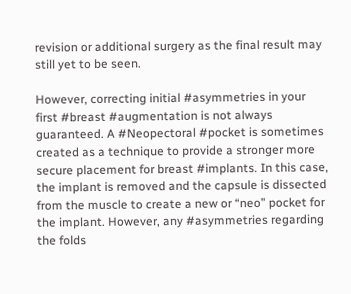revision or additional surgery as the final result may still yet to be seen.

However, correcting initial #asymmetries in your first #breast #augmentation is not always guaranteed. A #Neopectoral #pocket is sometimes created as a technique to provide a stronger more secure placement for breast #implants. In this case, the implant is removed and the capsule is dissected from the muscle to create a new or “neo” pocket for the implant. However, any #asymmetries regarding the folds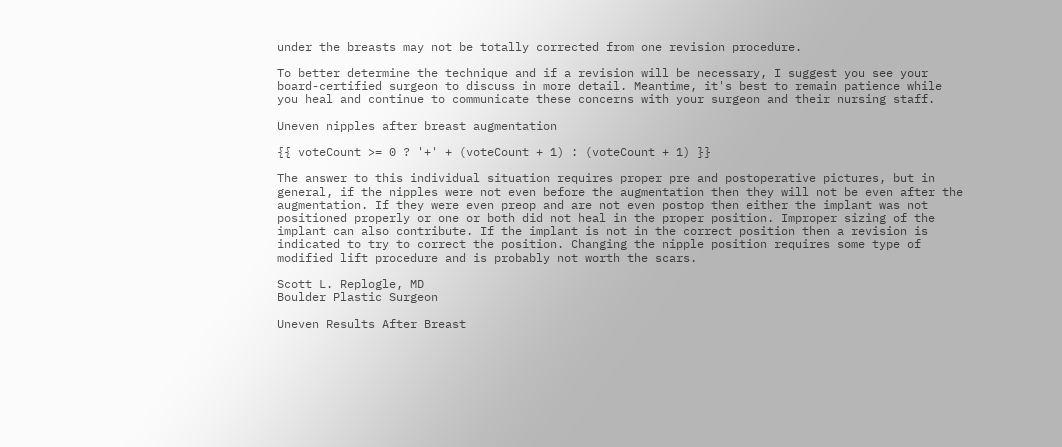under the breasts may not be totally corrected from one revision procedure.

To better determine the technique and if a revision will be necessary, I suggest you see your board-certified surgeon to discuss in more detail. Meantime, it's best to remain patience while you heal and continue to communicate these concerns with your surgeon and their nursing staff.

Uneven nipples after breast augmentation

{{ voteCount >= 0 ? '+' + (voteCount + 1) : (voteCount + 1) }}

The answer to this individual situation requires proper pre and postoperative pictures, but in general, if the nipples were not even before the augmentation then they will not be even after the augmentation. If they were even preop and are not even postop then either the implant was not positioned properly or one or both did not heal in the proper position. Improper sizing of the implant can also contribute. If the implant is not in the correct position then a revision is indicated to try to correct the position. Changing the nipple position requires some type of modified lift procedure and is probably not worth the scars.

Scott L. Replogle, MD
Boulder Plastic Surgeon

Uneven Results After Breast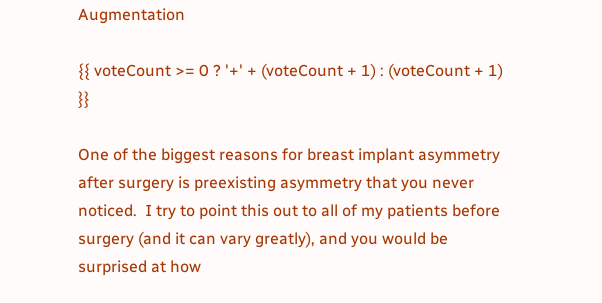Augmentation

{{ voteCount >= 0 ? '+' + (voteCount + 1) : (voteCount + 1) }}

One of the biggest reasons for breast implant asymmetry after surgery is preexisting asymmetry that you never noticed.  I try to point this out to all of my patients before surgery (and it can vary greatly), and you would be surprised at how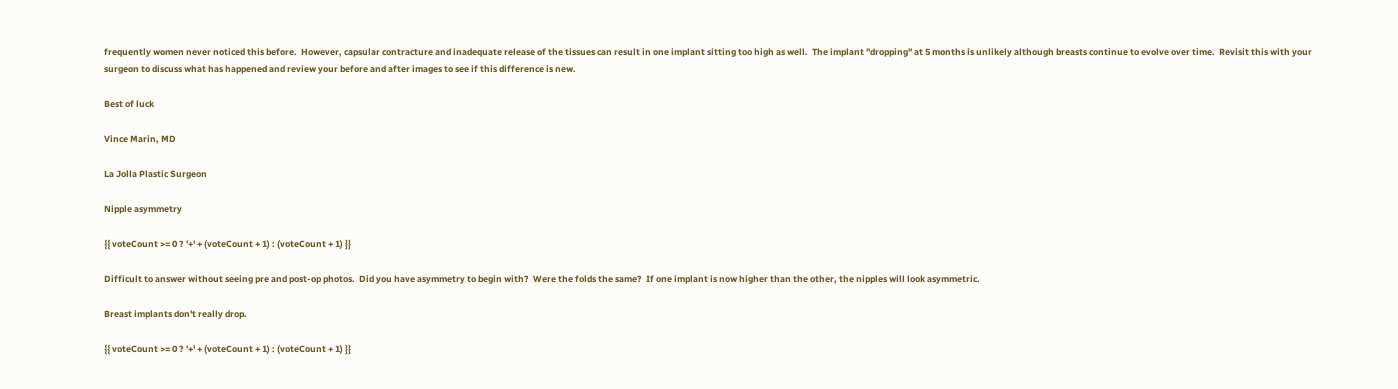frequently women never noticed this before.  However, capsular contracture and inadequate release of the tissues can result in one implant sitting too high as well.  The implant "dropping" at 5 months is unlikely although breasts continue to evolve over time.  Revisit this with your surgeon to discuss what has happened and review your before and after images to see if this difference is new.

Best of luck

Vince Marin, MD

La Jolla Plastic Surgeon

Nipple asymmetry

{{ voteCount >= 0 ? '+' + (voteCount + 1) : (voteCount + 1) }}

Difficult to answer without seeing pre and post-op photos.  Did you have asymmetry to begin with?  Were the folds the same?  If one implant is now higher than the other, the nipples will look asymmetric.

Breast implants don't really drop.

{{ voteCount >= 0 ? '+' + (voteCount + 1) : (voteCount + 1) }}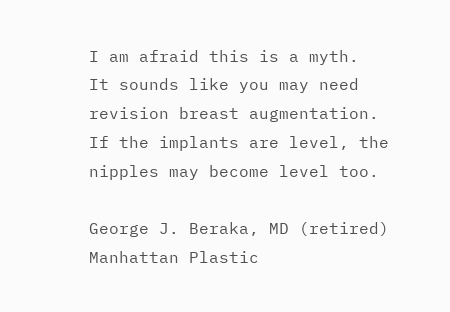I am afraid this is a myth.  It sounds like you may need revision breast augmentation.  If the implants are level, the nipples may become level too.

George J. Beraka, MD (retired)
Manhattan Plastic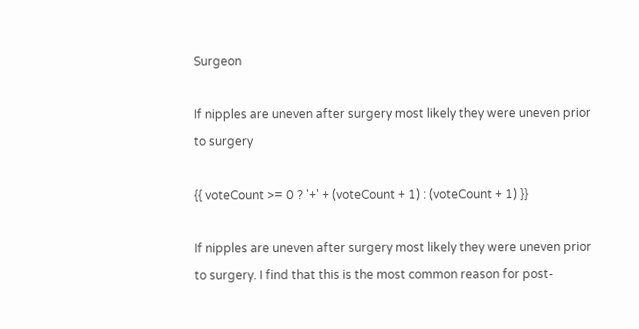Surgeon

If nipples are uneven after surgery most likely they were uneven prior to surgery

{{ voteCount >= 0 ? '+' + (voteCount + 1) : (voteCount + 1) }}

If nipples are uneven after surgery most likely they were uneven prior to surgery. I find that this is the most common reason for post-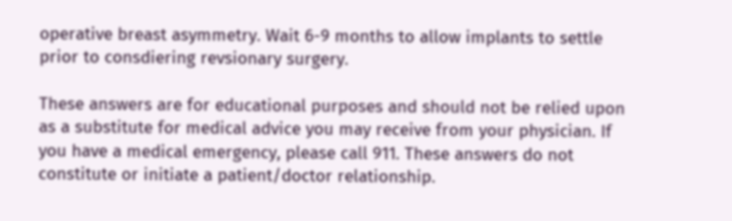operative breast asymmetry. Wait 6-9 months to allow implants to settle prior to consdiering revsionary surgery.

These answers are for educational purposes and should not be relied upon as a substitute for medical advice you may receive from your physician. If you have a medical emergency, please call 911. These answers do not constitute or initiate a patient/doctor relationship.